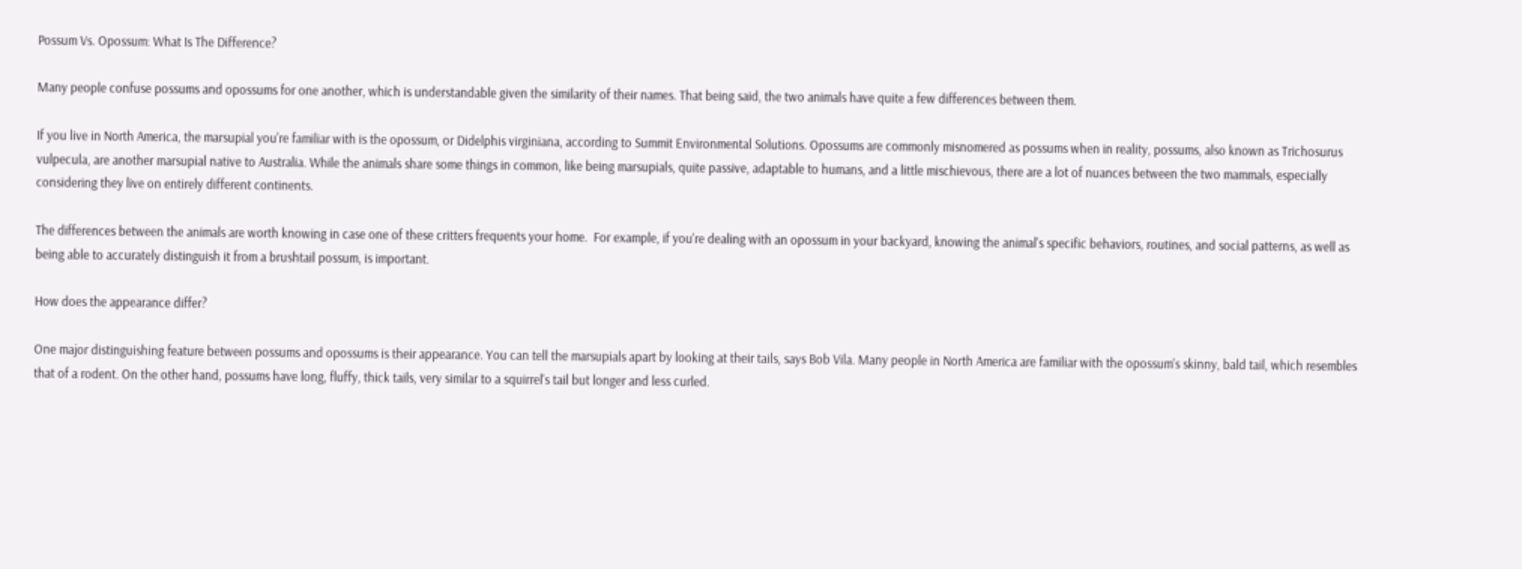Possum Vs. Opossum: What Is The Difference?

Many people confuse possums and opossums for one another, which is understandable given the similarity of their names. That being said, the two animals have quite a few differences between them.

If you live in North America, the marsupial you're familiar with is the opossum, or Didelphis virginiana, according to Summit Environmental Solutions. Opossums are commonly misnomered as possums when in reality, possums, also known as Trichosurus vulpecula, are another marsupial native to Australia. While the animals share some things in common, like being marsupials, quite passive, adaptable to humans, and a little mischievous, there are a lot of nuances between the two mammals, especially considering they live on entirely different continents.

The differences between the animals are worth knowing in case one of these critters frequents your home.  For example, if you're dealing with an opossum in your backyard, knowing the animal's specific behaviors, routines, and social patterns, as well as being able to accurately distinguish it from a brushtail possum, is important.

How does the appearance differ?

One major distinguishing feature between possums and opossums is their appearance. You can tell the marsupials apart by looking at their tails, says Bob Vila. Many people in North America are familiar with the opossum's skinny, bald tail, which resembles that of a rodent. On the other hand, possums have long, fluffy, thick tails, very similar to a squirrel's tail but longer and less curled.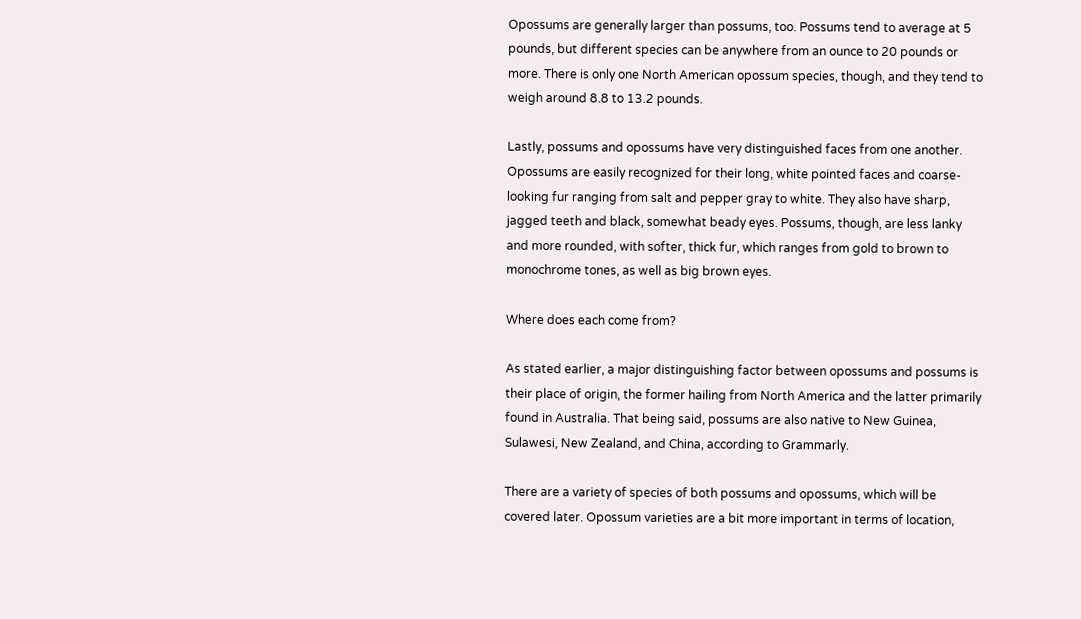Opossums are generally larger than possums, too. Possums tend to average at 5 pounds, but different species can be anywhere from an ounce to 20 pounds or more. There is only one North American opossum species, though, and they tend to weigh around 8.8 to 13.2 pounds.

Lastly, possums and opossums have very distinguished faces from one another. Opossums are easily recognized for their long, white pointed faces and coarse-looking fur ranging from salt and pepper gray to white. They also have sharp, jagged teeth and black, somewhat beady eyes. Possums, though, are less lanky and more rounded, with softer, thick fur, which ranges from gold to brown to monochrome tones, as well as big brown eyes.

Where does each come from?

As stated earlier, a major distinguishing factor between opossums and possums is their place of origin, the former hailing from North America and the latter primarily found in Australia. That being said, possums are also native to New Guinea, Sulawesi, New Zealand, and China, according to Grammarly.

There are a variety of species of both possums and opossums, which will be covered later. Opossum varieties are a bit more important in terms of location,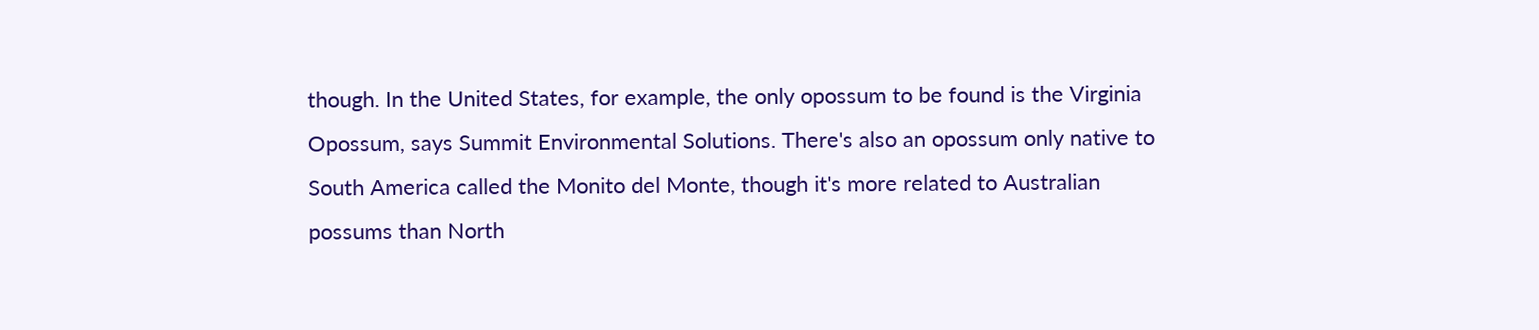though. In the United States, for example, the only opossum to be found is the Virginia Opossum, says Summit Environmental Solutions. There's also an opossum only native to South America called the Monito del Monte, though it's more related to Australian possums than North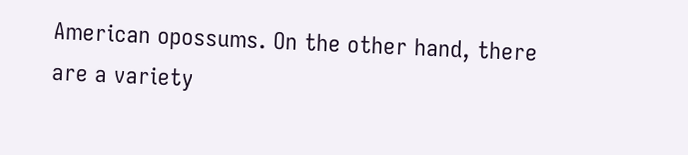American opossums. On the other hand, there are a variety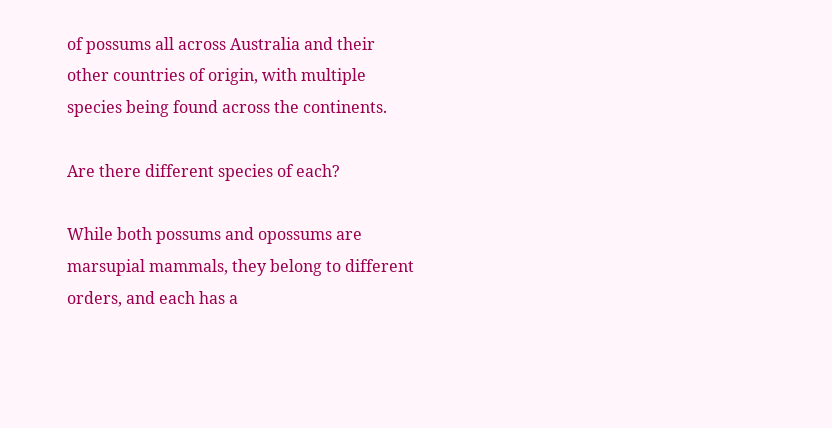of possums all across Australia and their other countries of origin, with multiple species being found across the continents.

Are there different species of each?

While both possums and opossums are marsupial mammals, they belong to different orders, and each has a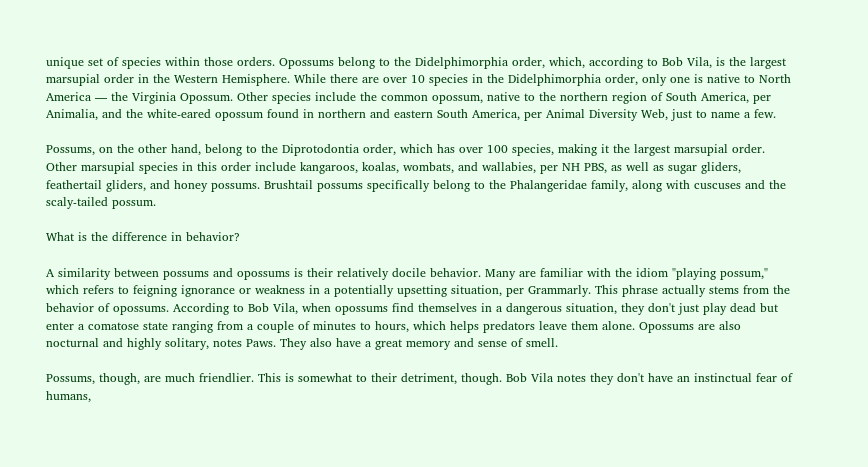unique set of species within those orders. Opossums belong to the Didelphimorphia order, which, according to Bob Vila, is the largest marsupial order in the Western Hemisphere. While there are over 10 species in the Didelphimorphia order, only one is native to North America — the Virginia Opossum. Other species include the common opossum, native to the northern region of South America, per Animalia, and the white-eared opossum found in northern and eastern South America, per Animal Diversity Web, just to name a few.

Possums, on the other hand, belong to the Diprotodontia order, which has over 100 species, making it the largest marsupial order. Other marsupial species in this order include kangaroos, koalas, wombats, and wallabies, per NH PBS, as well as sugar gliders, feathertail gliders, and honey possums. Brushtail possums specifically belong to the Phalangeridae family, along with cuscuses and the scaly-tailed possum.

What is the difference in behavior?

A similarity between possums and opossums is their relatively docile behavior. Many are familiar with the idiom "playing possum," which refers to feigning ignorance or weakness in a potentially upsetting situation, per Grammarly. This phrase actually stems from the behavior of opossums. According to Bob Vila, when opossums find themselves in a dangerous situation, they don't just play dead but enter a comatose state ranging from a couple of minutes to hours, which helps predators leave them alone. Opossums are also nocturnal and highly solitary, notes Paws. They also have a great memory and sense of smell.

Possums, though, are much friendlier. This is somewhat to their detriment, though. Bob Vila notes they don't have an instinctual fear of humans,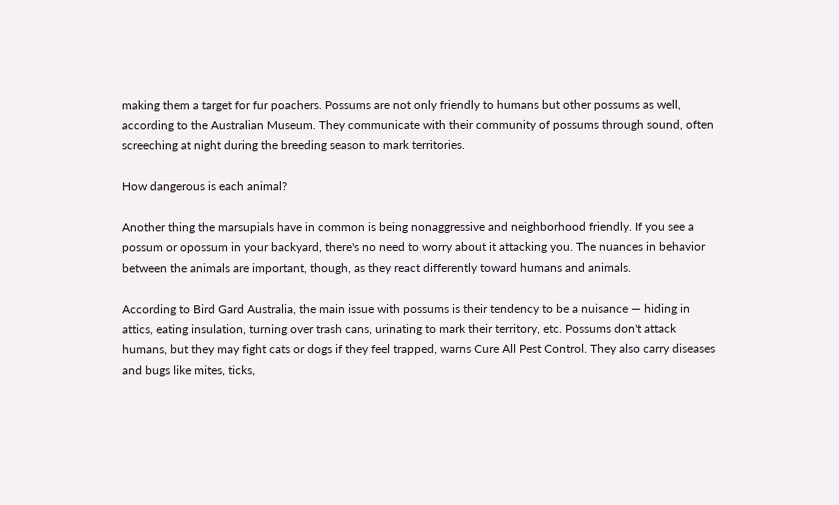making them a target for fur poachers. Possums are not only friendly to humans but other possums as well, according to the Australian Museum. They communicate with their community of possums through sound, often screeching at night during the breeding season to mark territories.

How dangerous is each animal?

Another thing the marsupials have in common is being nonaggressive and neighborhood friendly. If you see a possum or opossum in your backyard, there's no need to worry about it attacking you. The nuances in behavior between the animals are important, though, as they react differently toward humans and animals.

According to Bird Gard Australia, the main issue with possums is their tendency to be a nuisance — hiding in attics, eating insulation, turning over trash cans, urinating to mark their territory, etc. Possums don't attack humans, but they may fight cats or dogs if they feel trapped, warns Cure All Pest Control. They also carry diseases and bugs like mites, ticks,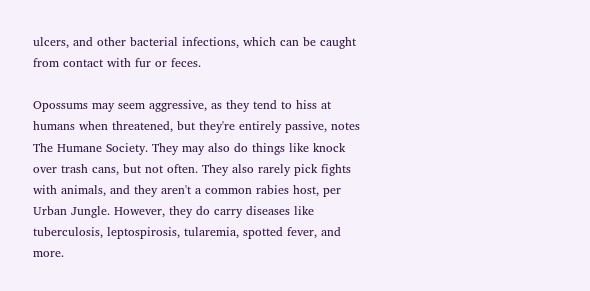ulcers, and other bacterial infections, which can be caught from contact with fur or feces.

Opossums may seem aggressive, as they tend to hiss at humans when threatened, but they're entirely passive, notes The Humane Society. They may also do things like knock over trash cans, but not often. They also rarely pick fights with animals, and they aren't a common rabies host, per Urban Jungle. However, they do carry diseases like tuberculosis, leptospirosis, tularemia, spotted fever, and more.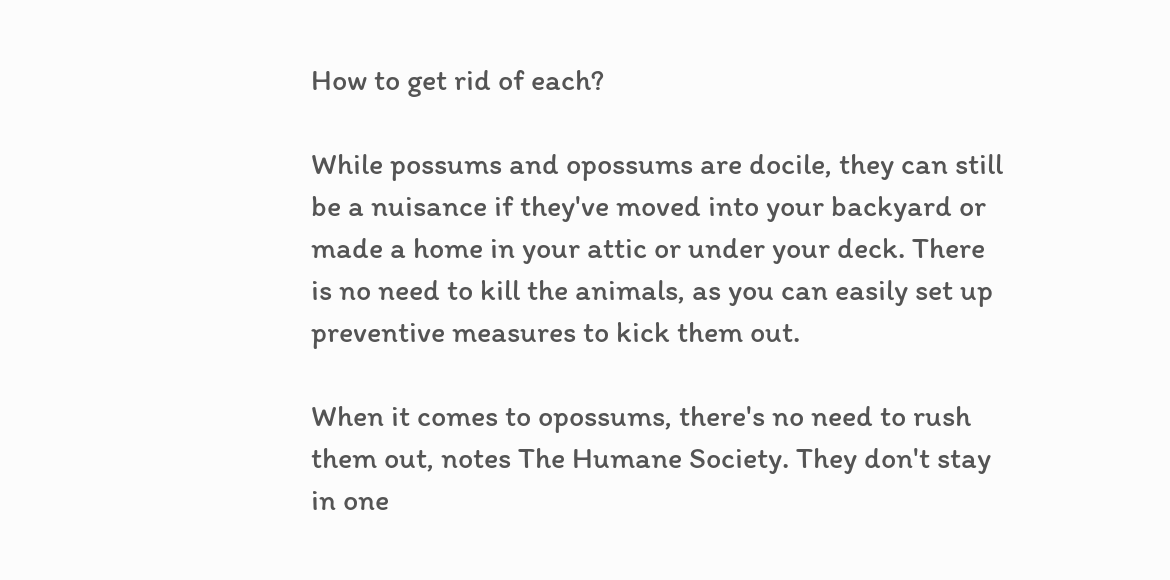How to get rid of each?

While possums and opossums are docile, they can still be a nuisance if they've moved into your backyard or made a home in your attic or under your deck. There is no need to kill the animals, as you can easily set up preventive measures to kick them out.

When it comes to opossums, there's no need to rush them out, notes The Humane Society. They don't stay in one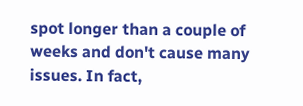spot longer than a couple of weeks and don't cause many issues. In fact,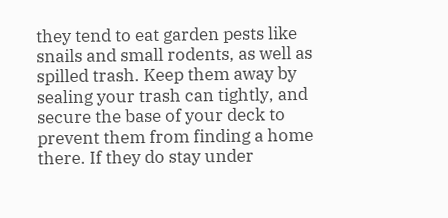they tend to eat garden pests like snails and small rodents, as well as spilled trash. Keep them away by sealing your trash can tightly, and secure the base of your deck to prevent them from finding a home there. If they do stay under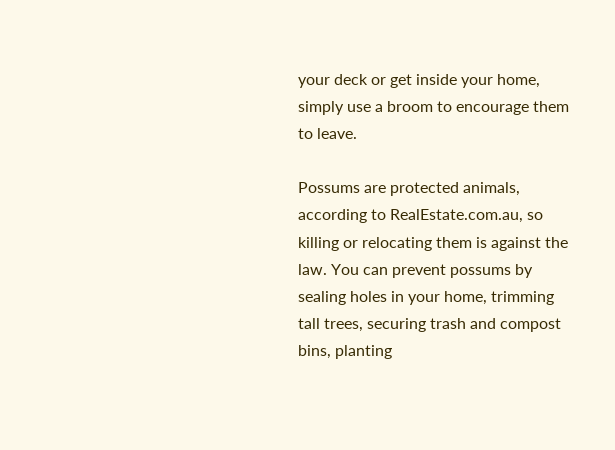your deck or get inside your home, simply use a broom to encourage them to leave.

Possums are protected animals, according to RealEstate.com.au, so killing or relocating them is against the law. You can prevent possums by sealing holes in your home, trimming tall trees, securing trash and compost bins, planting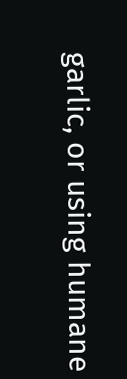garlic, or using humane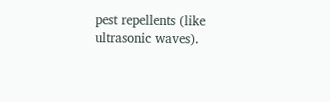pest repellents (like ultrasonic waves).